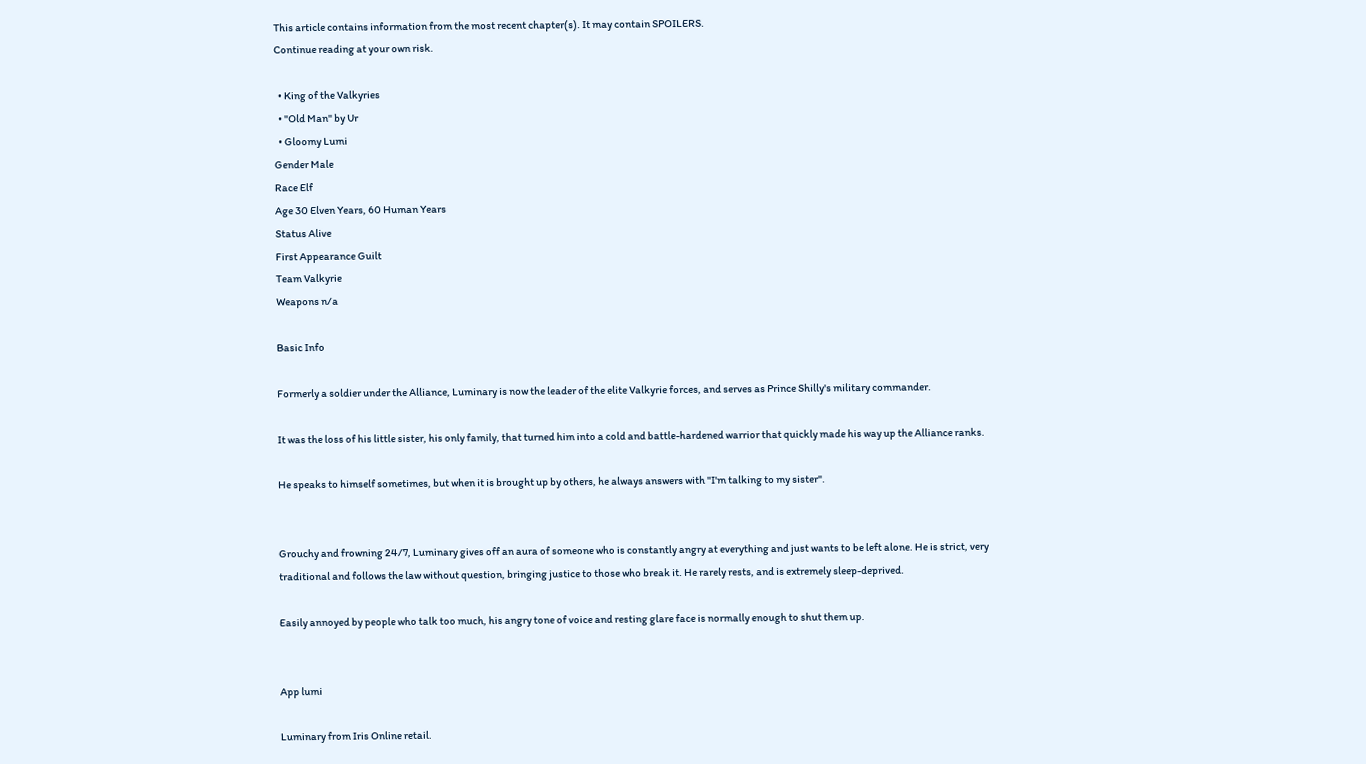This article contains information from the most recent chapter(s). It may contain SPOILERS.
Continue reading at your own risk.

  • King of the Valkyries
  • "Old Man" by Ur
  • Gloomy Lumi
Gender Male
Race Elf
Age 30 Elven Years, 60 Human Years
Status Alive
First Appearance Guilt
Team Valkyrie
Weapons n/a

Basic Info

Formerly a soldier under the Alliance, Luminary is now the leader of the elite Valkyrie forces, and serves as Prince Shilly's military commander.

It was the loss of his little sister, his only family, that turned him into a cold and battle-hardened warrior that quickly made his way up the Alliance ranks.

He speaks to himself sometimes, but when it is brought up by others, he always answers with "I'm talking to my sister".


Grouchy and frowning 24/7, Luminary gives off an aura of someone who is constantly angry at everything and just wants to be left alone. He is strict, very traditional and follows the law without question, bringing justice to those who break it. He rarely rests, and is extremely sleep-deprived.

Easily annoyed by people who talk too much, his angry tone of voice and resting glare face is normally enough to shut them up.


App lumi

Luminary from Iris Online retail.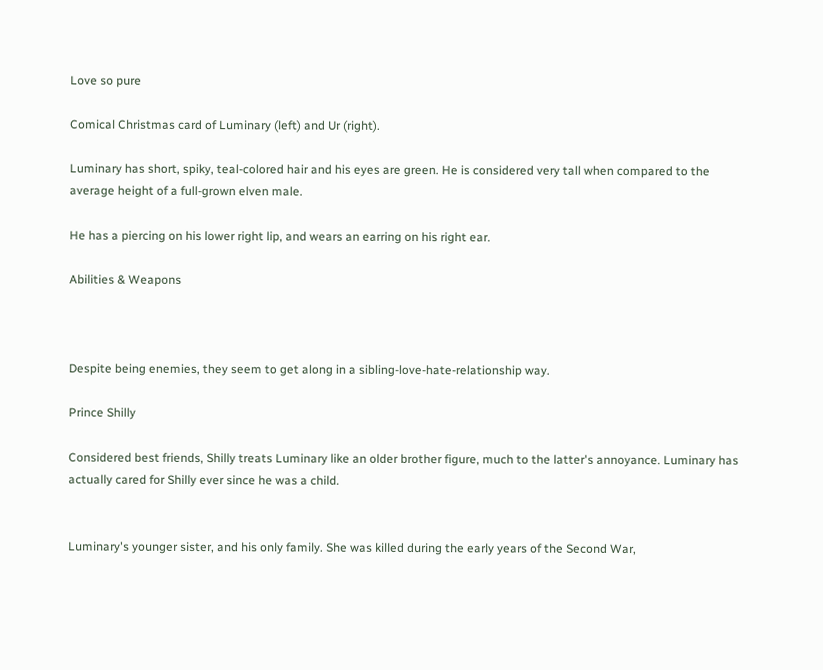Love so pure

Comical Christmas card of Luminary (left) and Ur (right).

Luminary has short, spiky, teal-colored hair and his eyes are green. He is considered very tall when compared to the average height of a full-grown elven male.

He has a piercing on his lower right lip, and wears an earring on his right ear.

Abilities & Weapons



Despite being enemies, they seem to get along in a sibling-love-hate-relationship way.

Prince Shilly

Considered best friends, Shilly treats Luminary like an older brother figure, much to the latter's annoyance. Luminary has actually cared for Shilly ever since he was a child.


Luminary's younger sister, and his only family. She was killed during the early years of the Second War,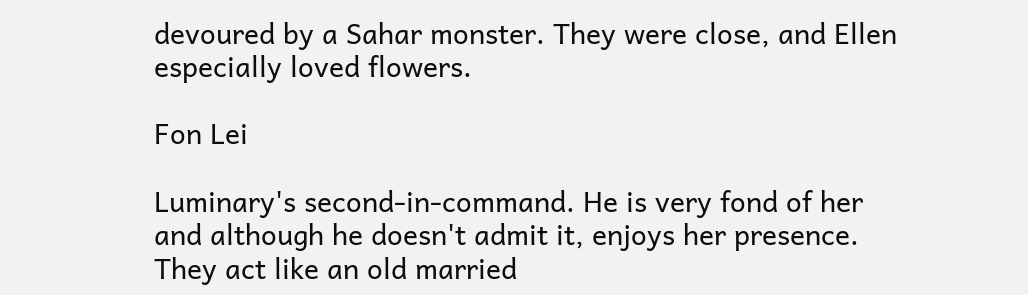devoured by a Sahar monster. They were close, and Ellen especially loved flowers.

Fon Lei

Luminary's second-in-command. He is very fond of her and although he doesn't admit it, enjoys her presence. They act like an old married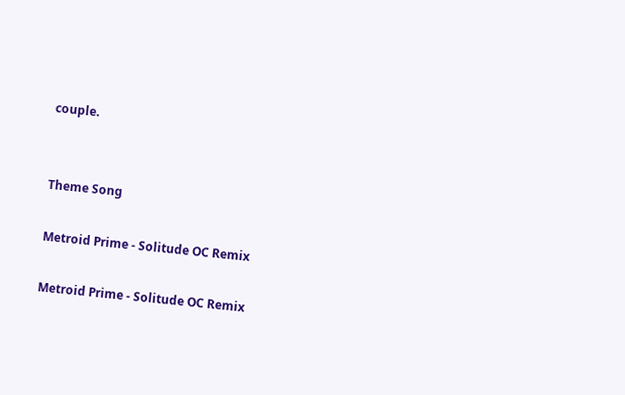couple.


Theme Song

Metroid Prime - Solitude OC Remix

Metroid Prime - Solitude OC Remix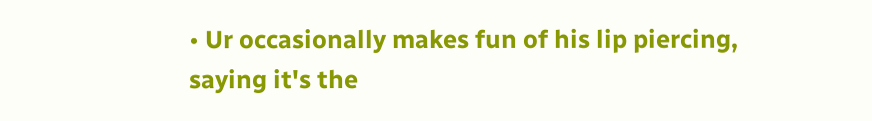• Ur occasionally makes fun of his lip piercing, saying it's the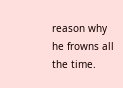reason why he frowns all the time.